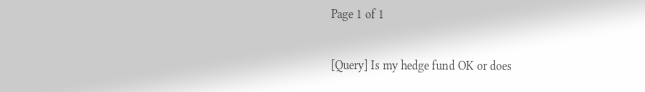Page 1 of 1

[Query] Is my hedge fund OK or does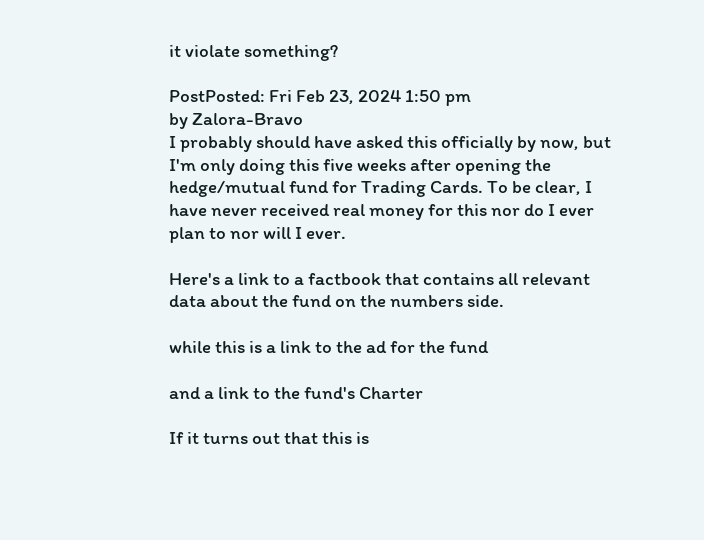it violate something?

PostPosted: Fri Feb 23, 2024 1:50 pm
by Zalora-Bravo
I probably should have asked this officially by now, but I'm only doing this five weeks after opening the hedge/mutual fund for Trading Cards. To be clear, I have never received real money for this nor do I ever plan to nor will I ever.

Here's a link to a factbook that contains all relevant data about the fund on the numbers side.

while this is a link to the ad for the fund

and a link to the fund's Charter

If it turns out that this is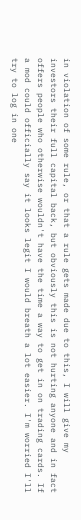in violation of some rule, or that a rule gets made due to this, I will give my investors their full capital back, but obviously this is not hurting anyone and in fact offers people who otherwise wouldn't have the time a way to get in on trading cards. If a mod could officially say it looks legit I would breath a lot easier. I'm worried I'll try to log in one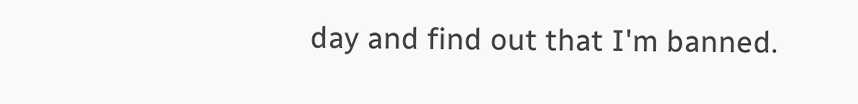day and find out that I'm banned.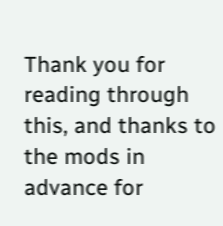Thank you for reading through this, and thanks to the mods in advance for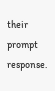their prompt response.